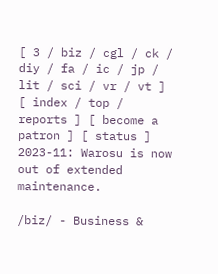[ 3 / biz / cgl / ck / diy / fa / ic / jp / lit / sci / vr / vt ] [ index / top / reports ] [ become a patron ] [ status ]
2023-11: Warosu is now out of extended maintenance.

/biz/ - Business &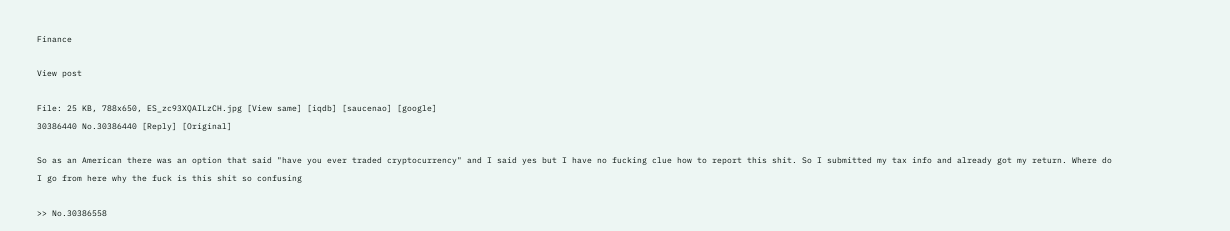Finance

View post

File: 25 KB, 788x650, ES_zc93XQAILzCH.jpg [View same] [iqdb] [saucenao] [google]
30386440 No.30386440 [Reply] [Original]

So as an American there was an option that said "have you ever traded cryptocurrency" and I said yes but I have no fucking clue how to report this shit. So I submitted my tax info and already got my return. Where do I go from here why the fuck is this shit so confusing

>> No.30386558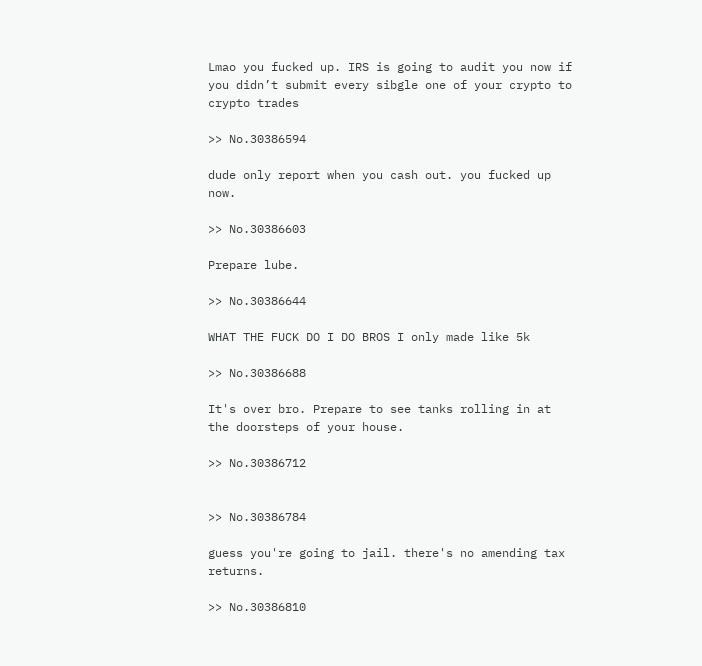Lmao you fucked up. IRS is going to audit you now if you didn’t submit every sibgle one of your crypto to crypto trades

>> No.30386594

dude only report when you cash out. you fucked up now.

>> No.30386603

Prepare lube.

>> No.30386644

WHAT THE FUCK DO I DO BROS I only made like 5k

>> No.30386688

It's over bro. Prepare to see tanks rolling in at the doorsteps of your house.

>> No.30386712


>> No.30386784

guess you're going to jail. there's no amending tax returns.

>> No.30386810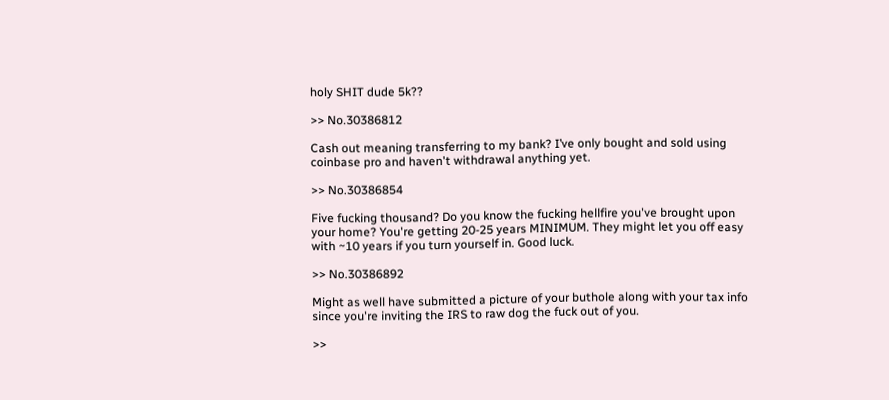holy SHIT dude 5k??

>> No.30386812

Cash out meaning transferring to my bank? I’ve only bought and sold using coinbase pro and haven't withdrawal anything yet.

>> No.30386854

Five fucking thousand? Do you know the fucking hellfire you've brought upon your home? You're getting 20-25 years MINIMUM. They might let you off easy with ~10 years if you turn yourself in. Good luck.

>> No.30386892

Might as well have submitted a picture of your buthole along with your tax info since you're inviting the IRS to raw dog the fuck out of you.

>>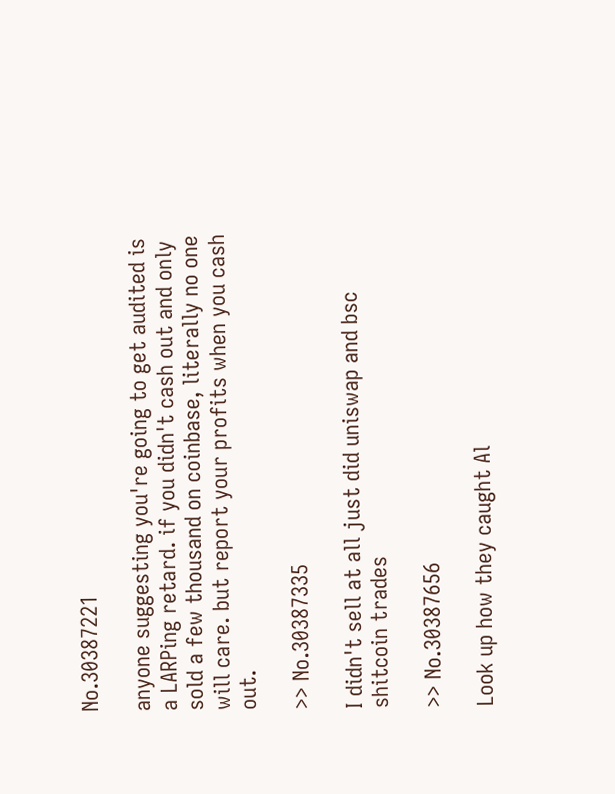No.30387221

anyone suggesting you're going to get audited is a LARPing retard. if you didn't cash out and only sold a few thousand on coinbase, literally no one will care. but report your profits when you cash out.

>> No.30387335

I didn't sell at all just did uniswap and bsc shitcoin trades

>> No.30387656

Look up how they caught Al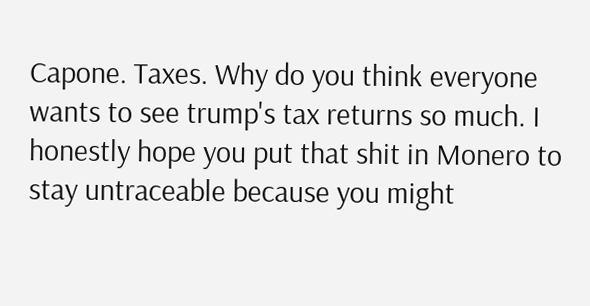Capone. Taxes. Why do you think everyone wants to see trump's tax returns so much. I honestly hope you put that shit in Monero to stay untraceable because you might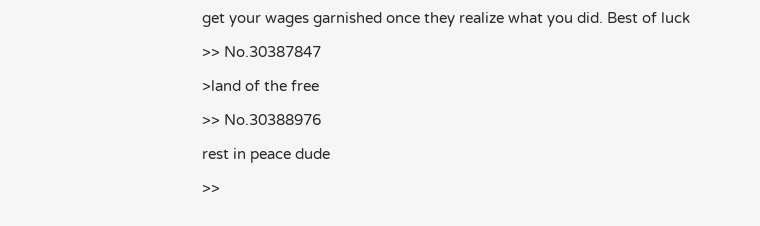get your wages garnished once they realize what you did. Best of luck

>> No.30387847

>land of the free

>> No.30388976

rest in peace dude

>>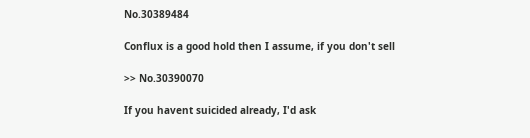No.30389484

Conflux is a good hold then I assume, if you don't sell

>> No.30390070

If you havent suicided already, I'd ask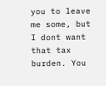you to leave me some, but I dont want that tax burden. You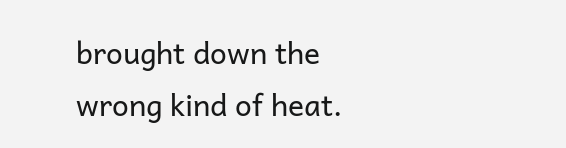brought down the wrong kind of heat.